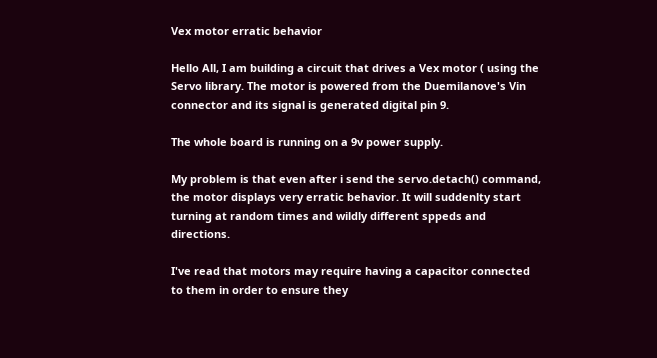Vex motor erratic behavior

Hello All, I am building a circuit that drives a Vex motor ( using the Servo library. The motor is powered from the Duemilanove's Vin connector and its signal is generated digital pin 9.

The whole board is running on a 9v power supply.

My problem is that even after i send the servo.detach() command, the motor displays very erratic behavior. It will suddenlty start turning at random times and wildly different sppeds and directions.

I've read that motors may require having a capacitor connected to them in order to ensure they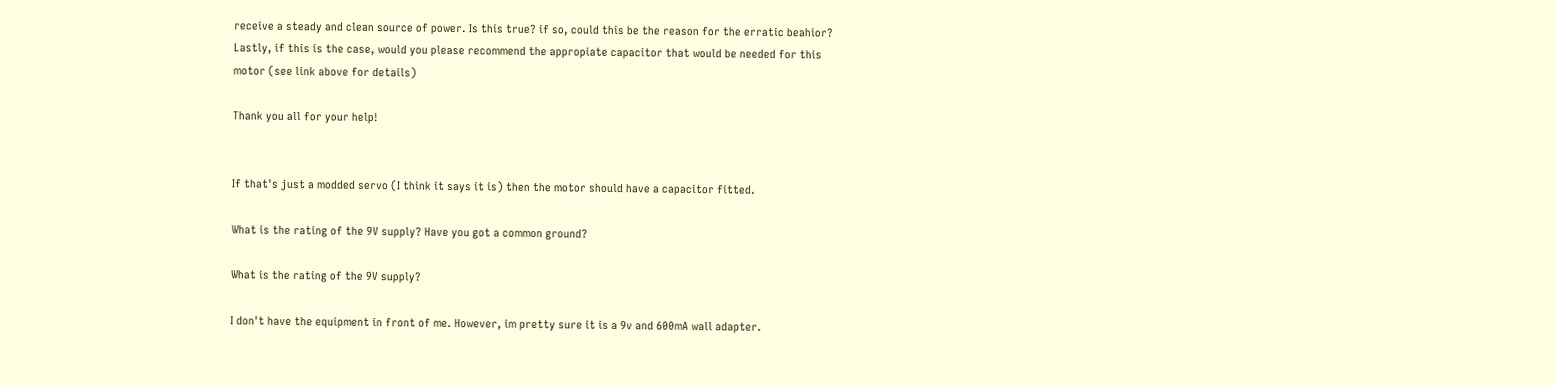receive a steady and clean source of power. Is this true? if so, could this be the reason for the erratic beahior? Lastly, if this is the case, would you please recommend the appropiate capacitor that would be needed for this motor (see link above for details)

Thank you all for your help!


If that's just a modded servo (I think it says it is) then the motor should have a capacitor fitted.

What is the rating of the 9V supply? Have you got a common ground?

What is the rating of the 9V supply?

I don't have the equipment in front of me. However, im pretty sure it is a 9v and 600mA wall adapter.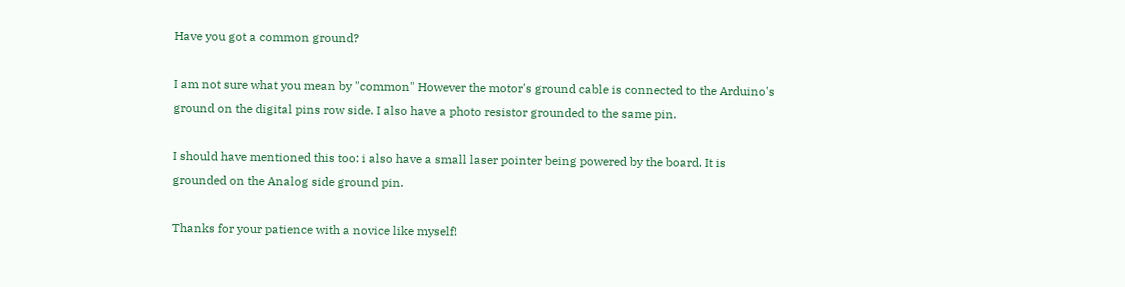Have you got a common ground?

I am not sure what you mean by "common" However the motor's ground cable is connected to the Arduino's ground on the digital pins row side. I also have a photo resistor grounded to the same pin.

I should have mentioned this too: i also have a small laser pointer being powered by the board. It is grounded on the Analog side ground pin.

Thanks for your patience with a novice like myself!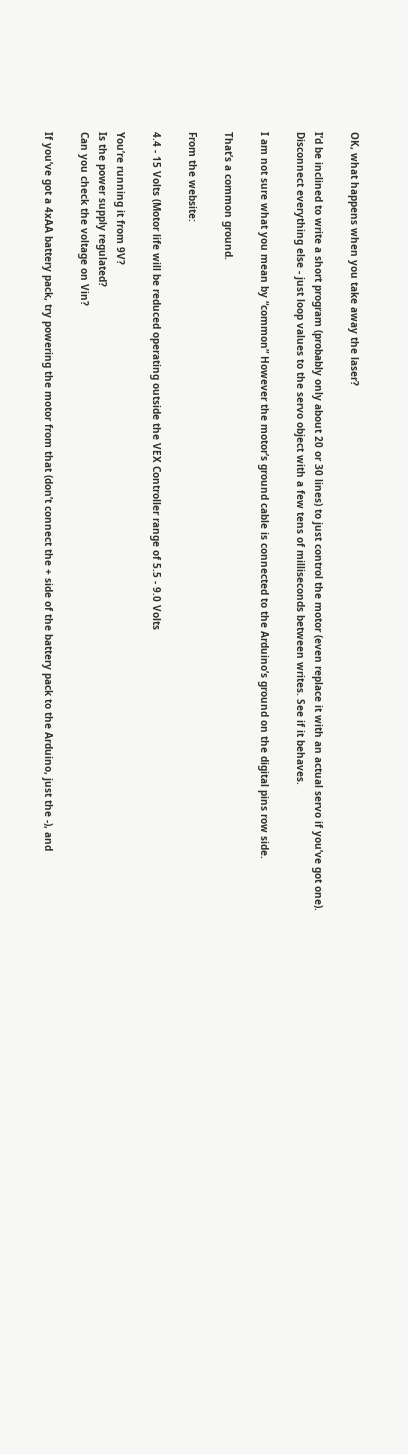OK, what happens when you take away the laser?

I’d be inclined to write a short program (probably only about 20 or 30 lines) to just control the motor (even replace it with an actual servo if you’ve got one).
Disconnect everything else - just loop values to the servo object with a few tens of milliseconds between writes. See if it behaves.

I am not sure what you mean by “common” However the motor’s ground cable is connected to the Arduino’s ground on the digital pins row side.

That’s a common ground.

From the website:

4.4 - 15 Volts (Motor life will be reduced operating outside the VEX Controller range of 5.5 - 9.0 Volts

You’re running it from 9V?
Is the power supply regulated?
Can you check the voltage on Vin?

If you’ve got a 4xAA battery pack, try powering the motor from that (don’t connect the + side of the battery pack to the Arduino, just the -), and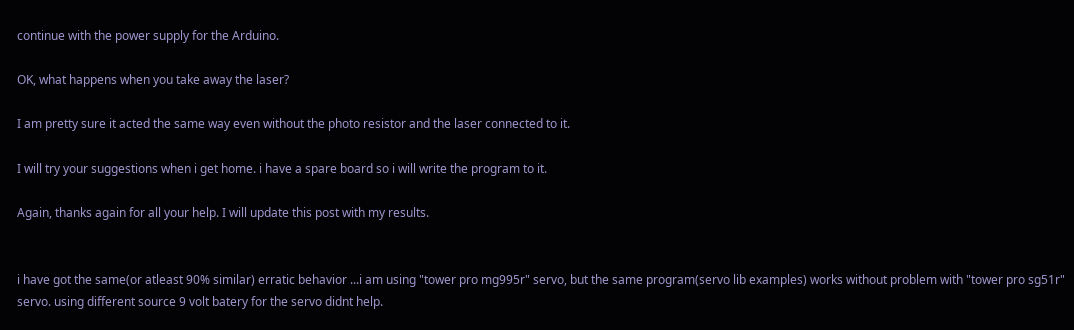continue with the power supply for the Arduino.

OK, what happens when you take away the laser?

I am pretty sure it acted the same way even without the photo resistor and the laser connected to it.

I will try your suggestions when i get home. i have a spare board so i will write the program to it.

Again, thanks again for all your help. I will update this post with my results.


i have got the same(or atleast 90% similar) erratic behavior ...i am using "tower pro mg995r" servo, but the same program(servo lib examples) works without problem with "tower pro sg51r" servo. using different source 9 volt batery for the servo didnt help.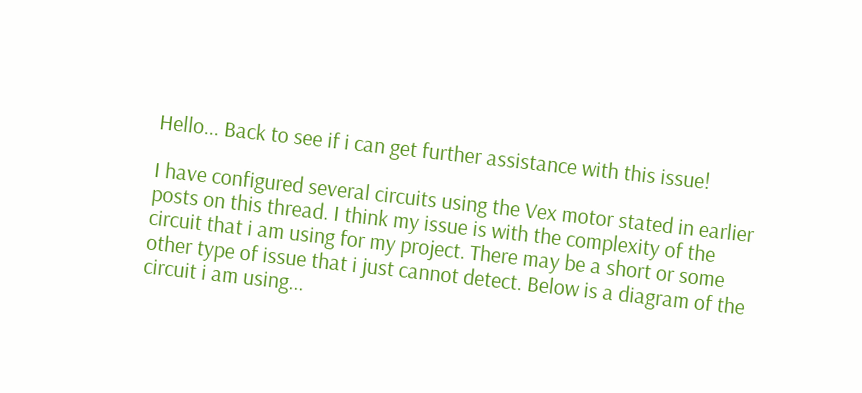Hello... Back to see if i can get further assistance with this issue!

I have configured several circuits using the Vex motor stated in earlier posts on this thread. I think my issue is with the complexity of the circuit that i am using for my project. There may be a short or some other type of issue that i just cannot detect. Below is a diagram of the circuit i am using...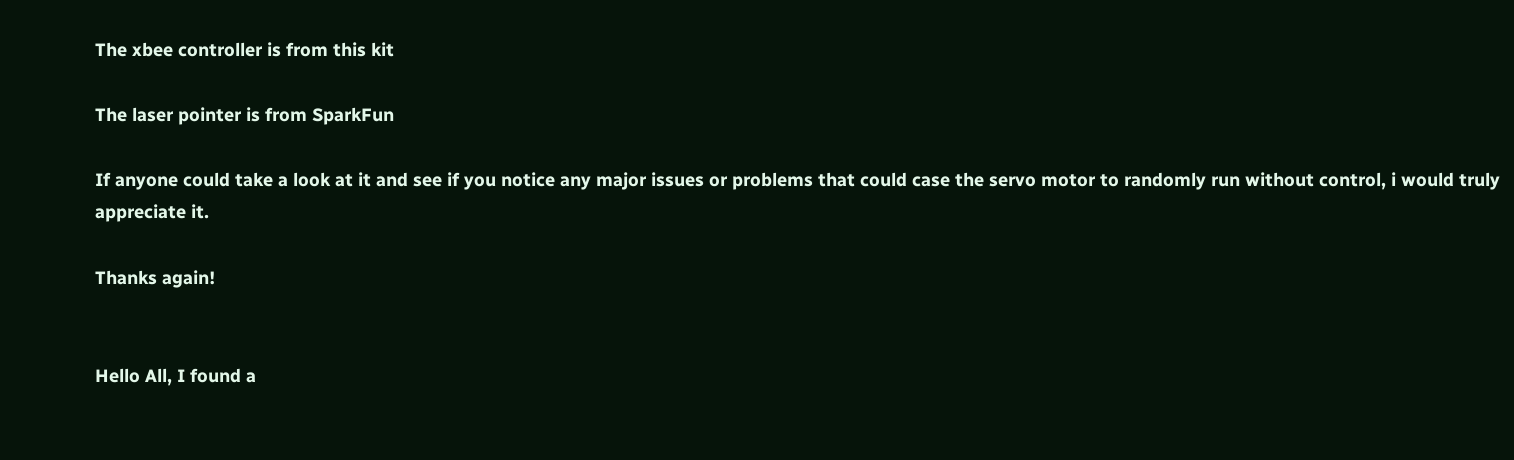The xbee controller is from this kit

The laser pointer is from SparkFun

If anyone could take a look at it and see if you notice any major issues or problems that could case the servo motor to randomly run without control, i would truly appreciate it.

Thanks again!


Hello All, I found a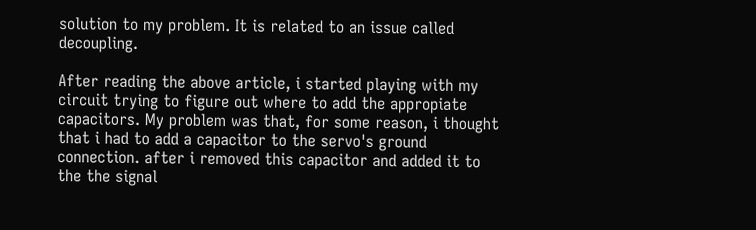solution to my problem. It is related to an issue called decoupling.

After reading the above article, i started playing with my circuit trying to figure out where to add the appropiate capacitors. My problem was that, for some reason, i thought that i had to add a capacitor to the servo's ground connection. after i removed this capacitor and added it to the the signal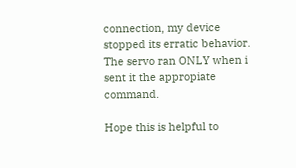connection, my device stopped its erratic behavior. The servo ran ONLY when i sent it the appropiate command.

Hope this is helpful to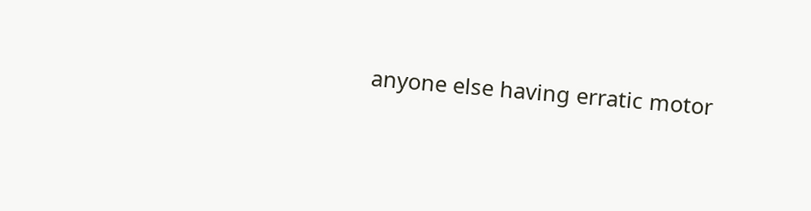anyone else having erratic motor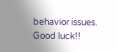behavior issues. Good luck!!